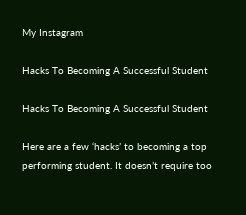My Instagram

Hacks To Becoming A Successful Student

Hacks To Becoming A Successful Student

Here are a few ‘hacks’ to becoming a top performing student. It doesn’t require too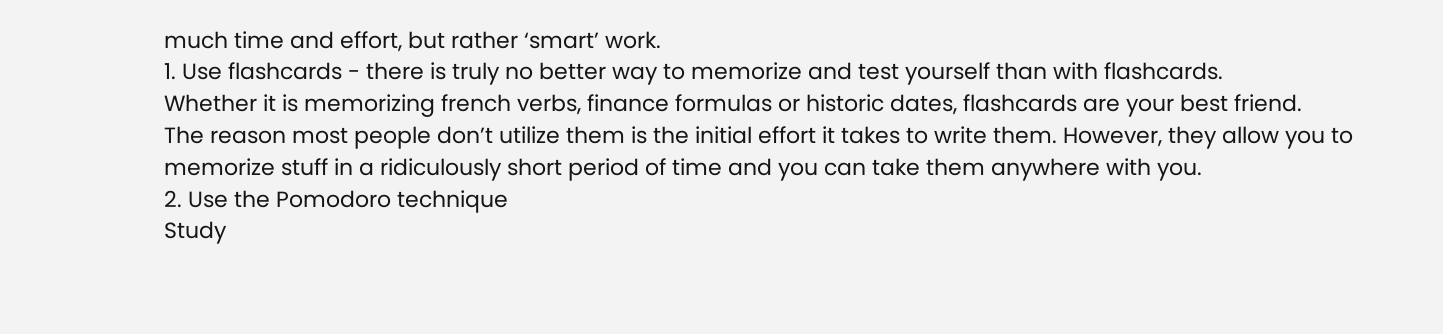much time and effort, but rather ‘smart’ work.
1. Use flashcards - there is truly no better way to memorize and test yourself than with flashcards.
Whether it is memorizing french verbs, finance formulas or historic dates, flashcards are your best friend.
The reason most people don’t utilize them is the initial effort it takes to write them. However, they allow you to memorize stuff in a ridiculously short period of time and you can take them anywhere with you.
2. Use the Pomodoro technique
Study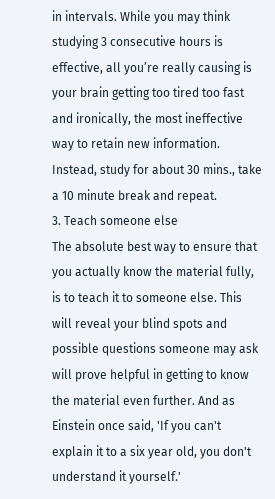in intervals. While you may think studying 3 consecutive hours is effective, all you’re really causing is your brain getting too tired too fast and ironically, the most ineffective way to retain new information.
Instead, study for about 30 mins., take a 10 minute break and repeat.
3. Teach someone else
The absolute best way to ensure that you actually know the material fully, is to teach it to someone else. This will reveal your blind spots and possible questions someone may ask will prove helpful in getting to know the material even further. And as Einstein once said, 'If you can't explain it to a six year old, you don't understand it yourself.'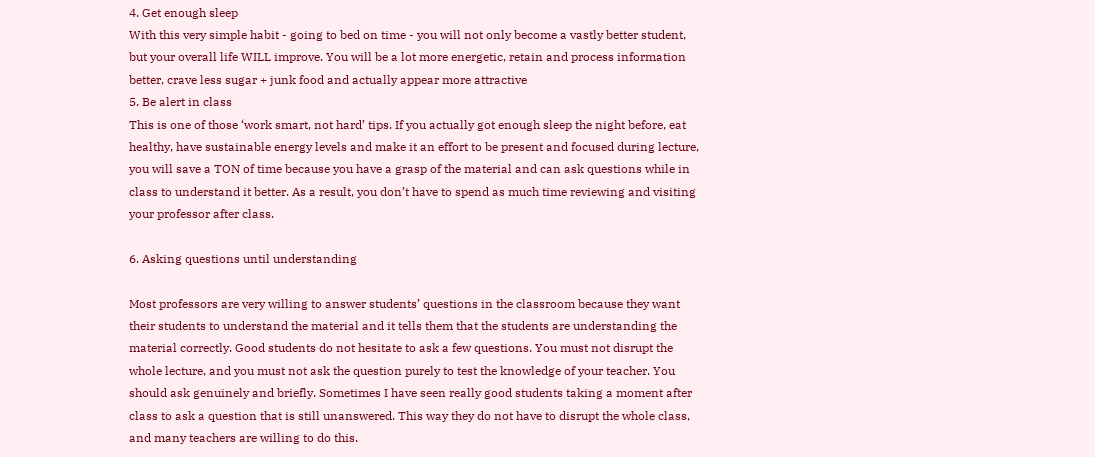4. Get enough sleep
With this very simple habit - going to bed on time - you will not only become a vastly better student, but your overall life WILL improve. You will be a lot more energetic, retain and process information better, crave less sugar + junk food and actually appear more attractive
5. Be alert in class
This is one of those ‘work smart, not hard’ tips. If you actually got enough sleep the night before, eat healthy, have sustainable energy levels and make it an effort to be present and focused during lecture, you will save a TON of time because you have a grasp of the material and can ask questions while in class to understand it better. As a result, you don’t have to spend as much time reviewing and visiting your professor after class.

6. Asking questions until understanding

Most professors are very willing to answer students’ questions in the classroom because they want their students to understand the material and it tells them that the students are understanding the material correctly. Good students do not hesitate to ask a few questions. You must not disrupt the whole lecture, and you must not ask the question purely to test the knowledge of your teacher. You should ask genuinely and briefly. Sometimes I have seen really good students taking a moment after class to ask a question that is still unanswered. This way they do not have to disrupt the whole class, and many teachers are willing to do this.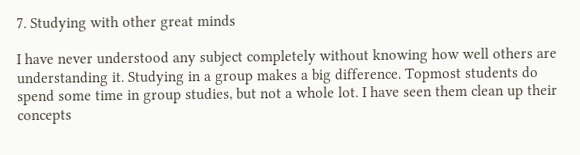7. Studying with other great minds

I have never understood any subject completely without knowing how well others are understanding it. Studying in a group makes a big difference. Topmost students do spend some time in group studies, but not a whole lot. I have seen them clean up their concepts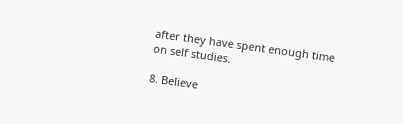after they have spent enough time on self studies.

8. Believe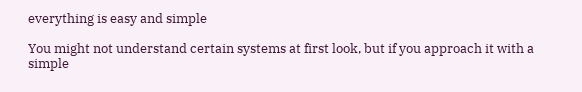everything is easy and simple

You might not understand certain systems at first look, but if you approach it with a simple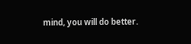mind, you will do better.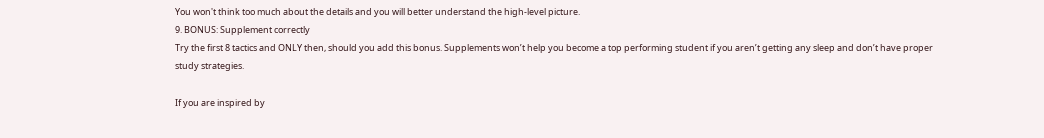You won't think too much about the details and you will better understand the high-level picture.
9. BONUS: Supplement correctly
Try the first 8 tactics and ONLY then, should you add this bonus. Supplements won’t help you become a top performing student if you aren’t getting any sleep and don’t have proper study strategies.

If you are inspired by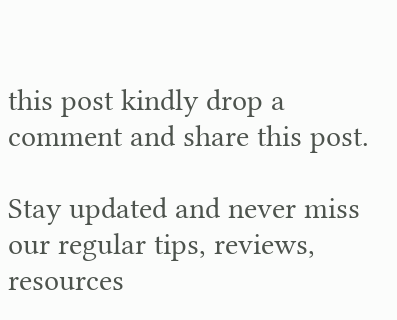this post kindly drop a comment and share this post.

Stay updated and never miss our regular tips, reviews, resources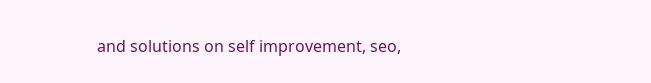and solutions on self improvement, seo,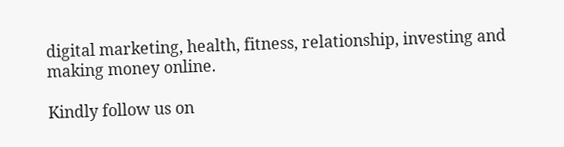digital marketing, health, fitness, relationship, investing and making money online.

Kindly follow us on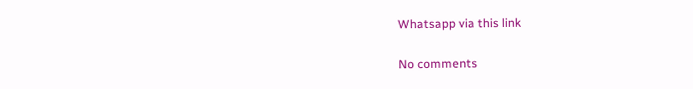Whatsapp via this link

No comments